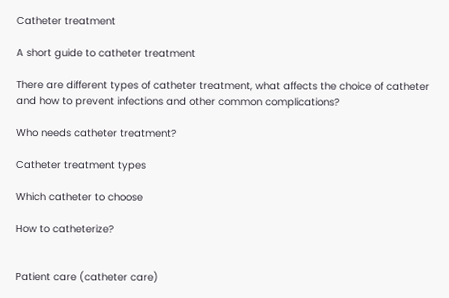Catheter treatment

A short guide to catheter treatment

There are different types of catheter treatment, what affects the choice of catheter and how to prevent infections and other common complications?

Who needs catheter treatment?

Catheter treatment types

Which catheter to choose

How to catheterize?


Patient care (catheter care)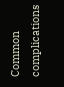Common complications